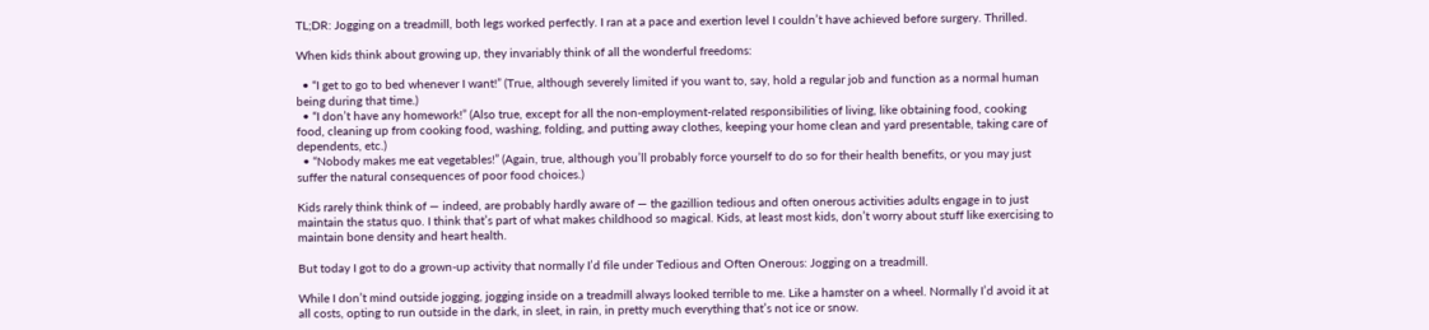TL;DR: Jogging on a treadmill, both legs worked perfectly. I ran at a pace and exertion level I couldn’t have achieved before surgery. Thrilled.

When kids think about growing up, they invariably think of all the wonderful freedoms:

  • “I get to go to bed whenever I want!” (True, although severely limited if you want to, say, hold a regular job and function as a normal human being during that time.)
  • “I don’t have any homework!” (Also true, except for all the non-employment-related responsibilities of living, like obtaining food, cooking food, cleaning up from cooking food, washing, folding, and putting away clothes, keeping your home clean and yard presentable, taking care of dependents, etc.)
  • “Nobody makes me eat vegetables!” (Again, true, although you’ll probably force yourself to do so for their health benefits, or you may just suffer the natural consequences of poor food choices.)

Kids rarely think think of — indeed, are probably hardly aware of — the gazillion tedious and often onerous activities adults engage in to just maintain the status quo. I think that’s part of what makes childhood so magical. Kids, at least most kids, don’t worry about stuff like exercising to maintain bone density and heart health.

But today I got to do a grown-up activity that normally I’d file under Tedious and Often Onerous: Jogging on a treadmill.

While I don’t mind outside jogging, jogging inside on a treadmill always looked terrible to me. Like a hamster on a wheel. Normally I’d avoid it at all costs, opting to run outside in the dark, in sleet, in rain, in pretty much everything that’s not ice or snow.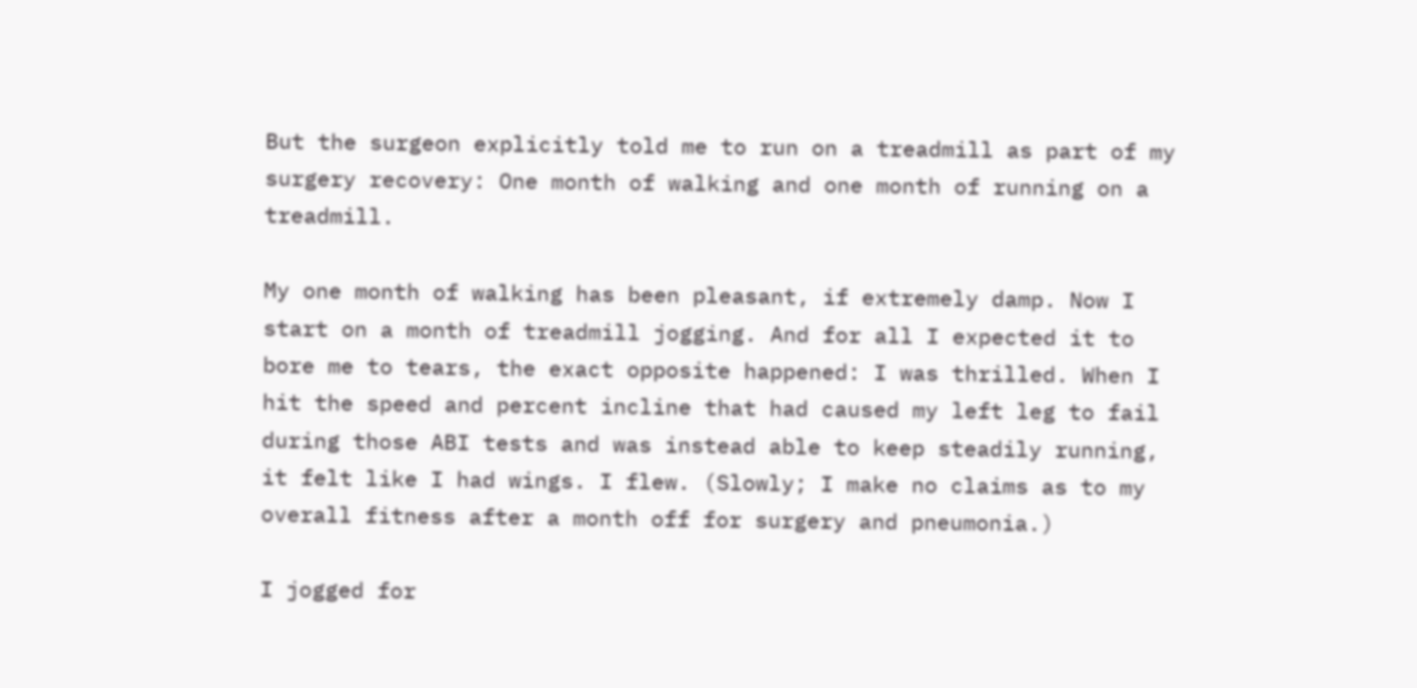But the surgeon explicitly told me to run on a treadmill as part of my surgery recovery: One month of walking and one month of running on a treadmill.

My one month of walking has been pleasant, if extremely damp. Now I start on a month of treadmill jogging. And for all I expected it to bore me to tears, the exact opposite happened: I was thrilled. When I hit the speed and percent incline that had caused my left leg to fail during those ABI tests and was instead able to keep steadily running, it felt like I had wings. I flew. (Slowly; I make no claims as to my overall fitness after a month off for surgery and pneumonia.)

I jogged for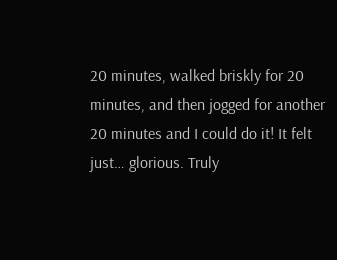20 minutes, walked briskly for 20 minutes, and then jogged for another 20 minutes and I could do it! It felt just… glorious. Truly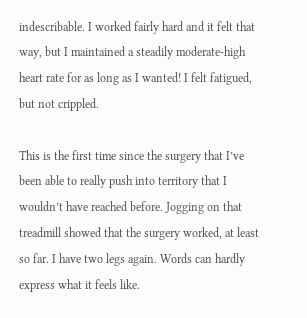indescribable. I worked fairly hard and it felt that way, but I maintained a steadily moderate-high heart rate for as long as I wanted! I felt fatigued, but not crippled.

This is the first time since the surgery that I’ve been able to really push into territory that I wouldn’t have reached before. Jogging on that treadmill showed that the surgery worked, at least so far. I have two legs again. Words can hardly express what it feels like.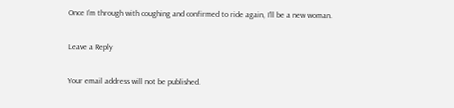Once I’m through with coughing and confirmed to ride again, I’ll be a new woman.

Leave a Reply

Your email address will not be published.